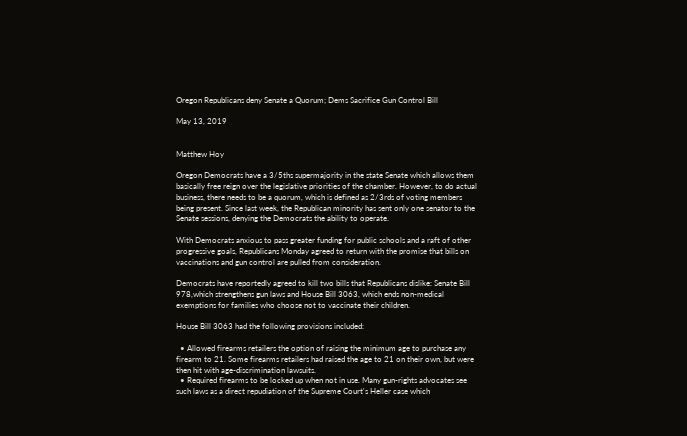Oregon Republicans deny Senate a Quorum; Dems Sacrifice Gun Control Bill

May 13, 2019


Matthew Hoy

Oregon Democrats have a 3/5ths supermajority in the state Senate which allows them basically free reign over the legislative priorities of the chamber. However, to do actual business, there needs to be a quorum, which is defined as 2/3rds of voting members being present. Since last week, the Republican minority has sent only one senator to the Senate sessions, denying the Democrats the ability to operate.

With Democrats anxious to pass greater funding for public schools and a raft of other progressive goals, Republicans Monday agreed to return with the promise that bills on vaccinations and gun control are pulled from consideration.

Democrats have reportedly agreed to kill two bills that Republicans dislike: Senate Bill 978,which strengthens gun laws and House Bill 3063, which ends non-medical exemptions for families who choose not to vaccinate their children.

House Bill 3063 had the following provisions included:

  • Allowed firearms retailers the option of raising the minimum age to purchase any firearm to 21. Some firearms retailers had raised the age to 21 on their own, but were then hit with age-discrimination lawsuits.
  • Required firearms to be locked up when not in use. Many gun-rights advocates see such laws as a direct repudiation of the Supreme Court's Heller case which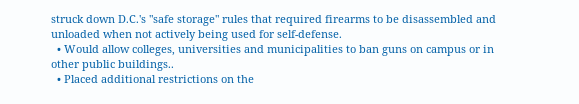struck down D.C.'s "safe storage" rules that required firearms to be disassembled and unloaded when not actively being used for self-defense.
  • Would allow colleges, universities and municipalities to ban guns on campus or in other public buildings..
  • Placed additional restrictions on the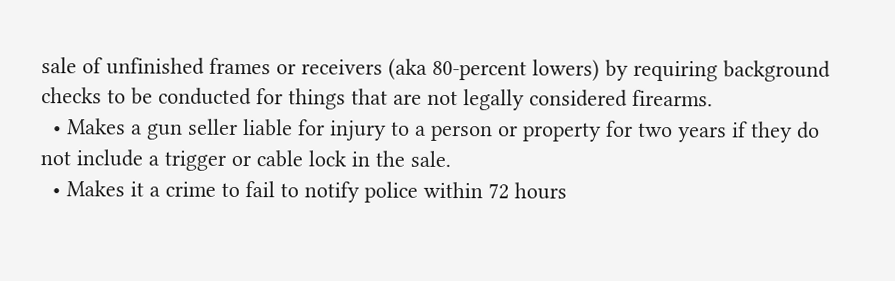sale of unfinished frames or receivers (aka 80-percent lowers) by requiring background checks to be conducted for things that are not legally considered firearms.
  • Makes a gun seller liable for injury to a person or property for two years if they do not include a trigger or cable lock in the sale.
  • Makes it a crime to fail to notify police within 72 hours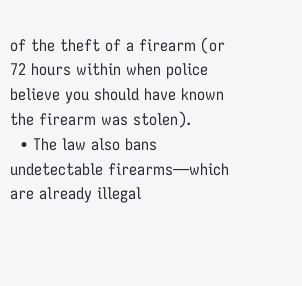of the theft of a firearm (or 72 hours within when police believe you should have known the firearm was stolen).
  • The law also bans undetectable firearms—which are already illegal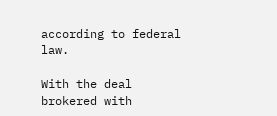according to federal law.

With the deal brokered with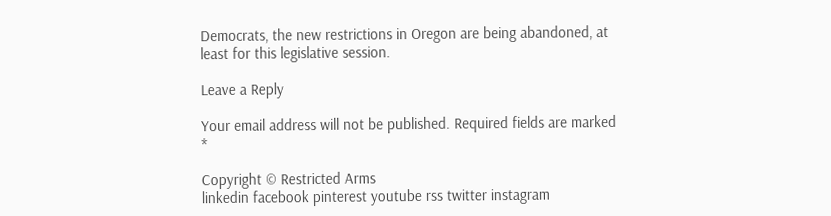Democrats, the new restrictions in Oregon are being abandoned, at least for this legislative session.

Leave a Reply

Your email address will not be published. Required fields are marked *

Copyright © Restricted Arms
linkedin facebook pinterest youtube rss twitter instagram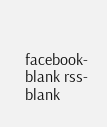facebook-blank rss-blank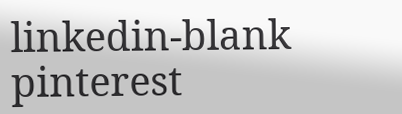linkedin-blank pinterest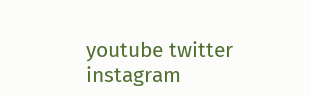youtube twitter instagram